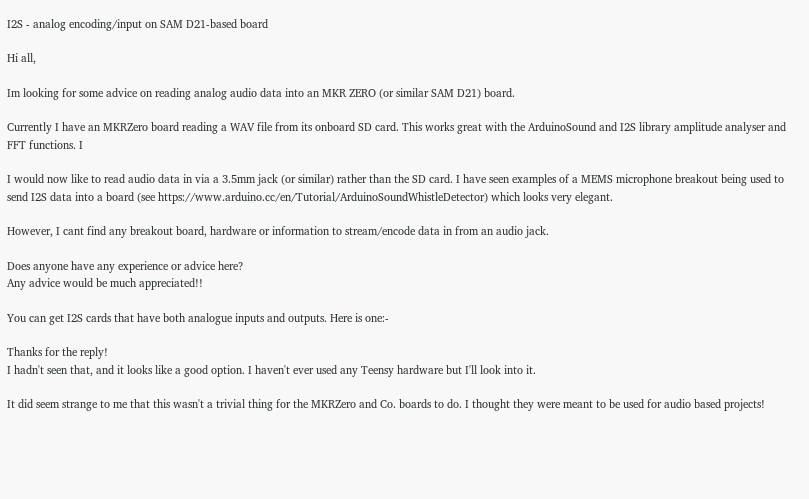I2S - analog encoding/input on SAM D21-based board

Hi all,

Im looking for some advice on reading analog audio data into an MKR ZERO (or similar SAM D21) board.

Currently I have an MKRZero board reading a WAV file from its onboard SD card. This works great with the ArduinoSound and I2S library amplitude analyser and FFT functions. I

I would now like to read audio data in via a 3.5mm jack (or similar) rather than the SD card. I have seen examples of a MEMS microphone breakout being used to send I2S data into a board (see https://www.arduino.cc/en/Tutorial/ArduinoSoundWhistleDetector) which looks very elegant.

However, I cant find any breakout board, hardware or information to stream/encode data in from an audio jack.

Does anyone have any experience or advice here?
Any advice would be much appreciated!!

You can get I2S cards that have both analogue inputs and outputs. Here is one:-

Thanks for the reply!
I hadn't seen that, and it looks like a good option. I haven't ever used any Teensy hardware but I'll look into it.

It did seem strange to me that this wasn't a trivial thing for the MKRZero and Co. boards to do. I thought they were meant to be used for audio based projects!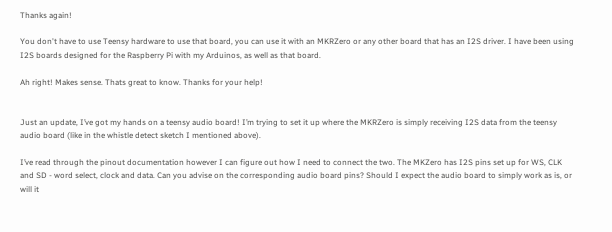Thanks again!

You don't have to use Teensy hardware to use that board, you can use it with an MKRZero or any other board that has an I2S driver. I have been using I2S boards designed for the Raspberry Pi with my Arduinos, as well as that board.

Ah right! Makes sense. Thats great to know. Thanks for your help!


Just an update, I’ve got my hands on a teensy audio board! I’m trying to set it up where the MKRZero is simply receiving I2S data from the teensy audio board (like in the whistle detect sketch I mentioned above).

I’ve read through the pinout documentation however I can figure out how I need to connect the two. The MKZero has I2S pins set up for WS, CLK and SD - word select, clock and data. Can you advise on the corresponding audio board pins? Should I expect the audio board to simply work as is, or will it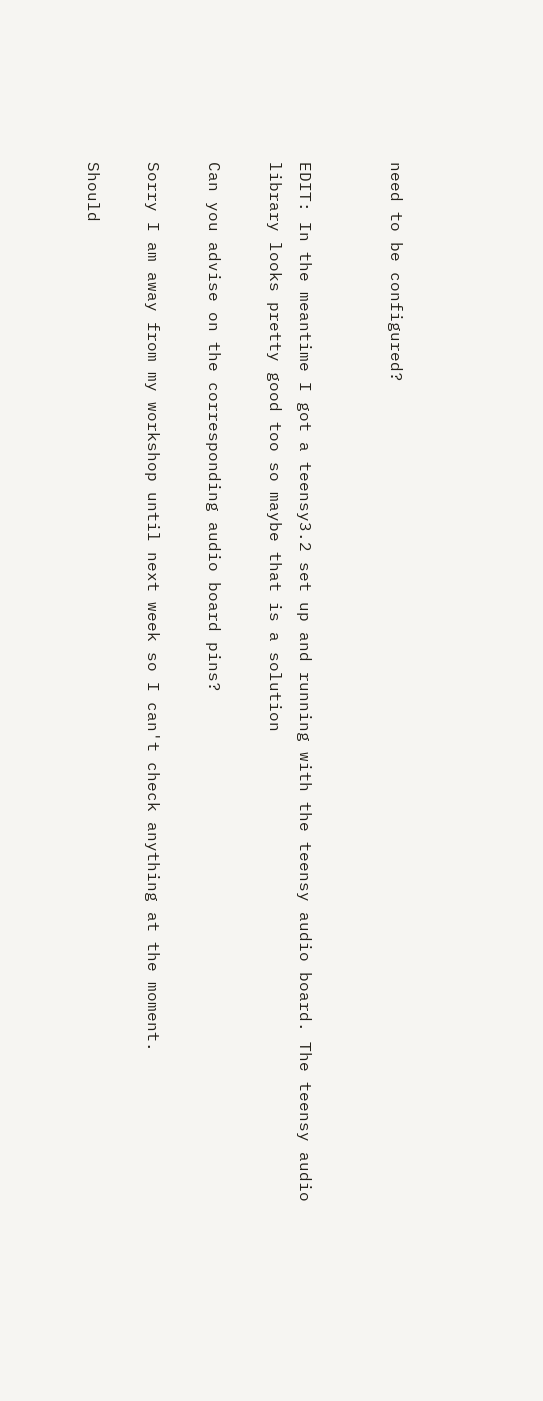need to be configured?


EDIT: In the meantime I got a teensy3.2 set up and running with the teensy audio board. The teensy audio library looks pretty good too so maybe that is a solution

Can you advise on the corresponding audio board pins?

Sorry I am away from my workshop until next week so I can't check anything at the moment.

Should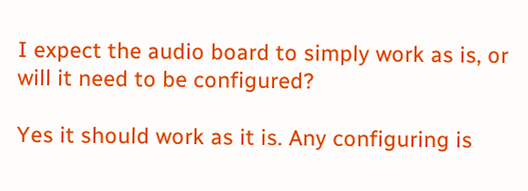I expect the audio board to simply work as is, or will it need to be configured?

Yes it should work as it is. Any configuring is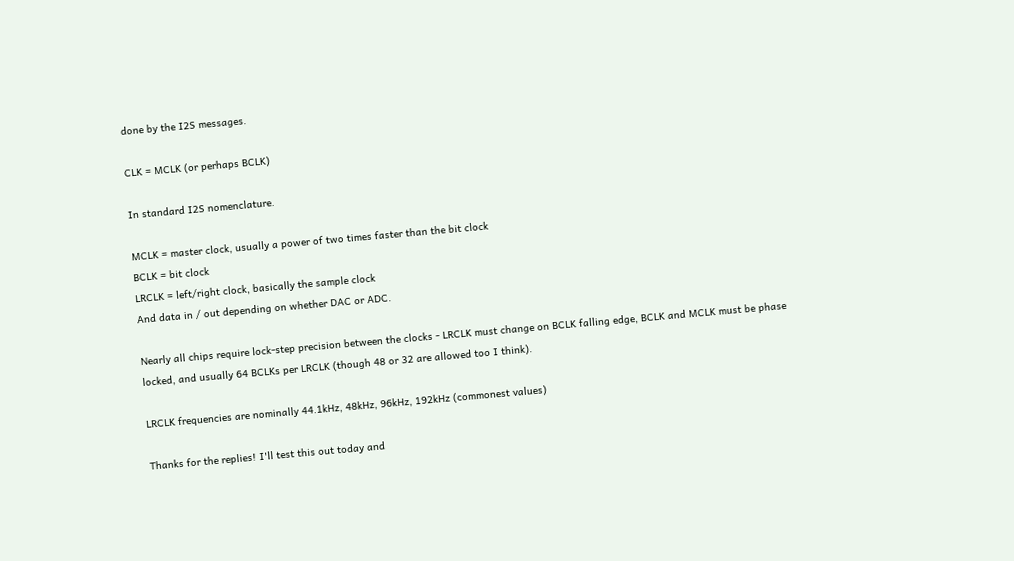done by the I2S messages.

CLK = MCLK (or perhaps BCLK)

In standard I2S nomenclature.

MCLK = master clock, usually a power of two times faster than the bit clock
BCLK = bit clock
LRCLK = left/right clock, basically the sample clock
And data in / out depending on whether DAC or ADC.

Nearly all chips require lock-step precision between the clocks - LRCLK must change on BCLK falling edge, BCLK and MCLK must be phase locked, and usually 64 BCLKs per LRCLK (though 48 or 32 are allowed too I think).

LRCLK frequencies are nominally 44.1kHz, 48kHz, 96kHz, 192kHz (commonest values)

Thanks for the replies! I'll test this out today and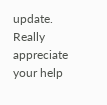update.
Really appreciate your help